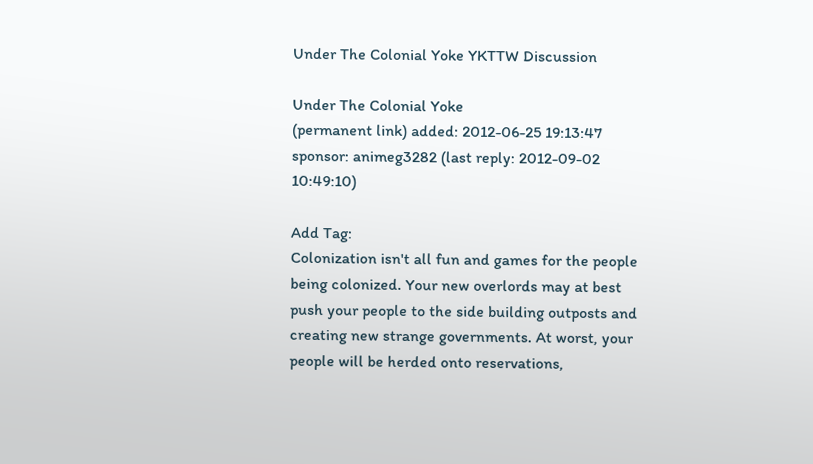Under The Colonial Yoke YKTTW Discussion

Under The Colonial Yoke
(permanent link) added: 2012-06-25 19:13:47 sponsor: animeg3282 (last reply: 2012-09-02 10:49:10)

Add Tag:
Colonization isn't all fun and games for the people being colonized. Your new overlords may at best push your people to the side building outposts and creating new strange governments. At worst, your people will be herded onto reservations,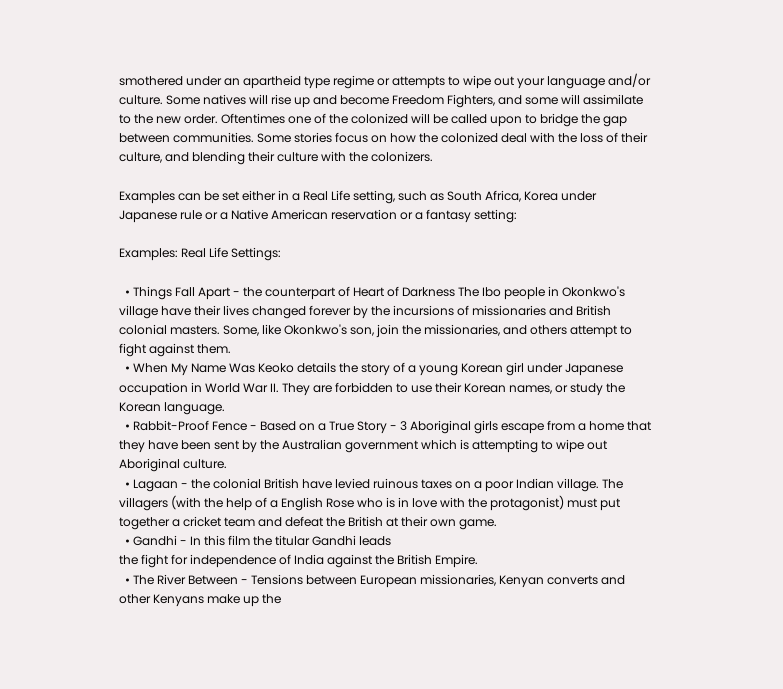smothered under an apartheid type regime or attempts to wipe out your language and/or culture. Some natives will rise up and become Freedom Fighters, and some will assimilate to the new order. Oftentimes one of the colonized will be called upon to bridge the gap between communities. Some stories focus on how the colonized deal with the loss of their culture, and blending their culture with the colonizers.

Examples can be set either in a Real Life setting, such as South Africa, Korea under Japanese rule or a Native American reservation or a fantasy setting:

Examples: Real Life Settings:

  • Things Fall Apart - the counterpart of Heart of Darkness The Ibo people in Okonkwo's village have their lives changed forever by the incursions of missionaries and British colonial masters. Some, like Okonkwo's son, join the missionaries, and others attempt to fight against them.
  • When My Name Was Keoko details the story of a young Korean girl under Japanese occupation in World War II. They are forbidden to use their Korean names, or study the Korean language.
  • Rabbit-Proof Fence - Based on a True Story - 3 Aboriginal girls escape from a home that they have been sent by the Australian government which is attempting to wipe out Aboriginal culture.
  • Lagaan - the colonial British have levied ruinous taxes on a poor Indian village. The villagers (with the help of a English Rose who is in love with the protagonist) must put together a cricket team and defeat the British at their own game.
  • Gandhi - In this film the titular Gandhi leads
the fight for independence of India against the British Empire.
  • The River Between - Tensions between European missionaries, Kenyan converts and other Kenyans make up the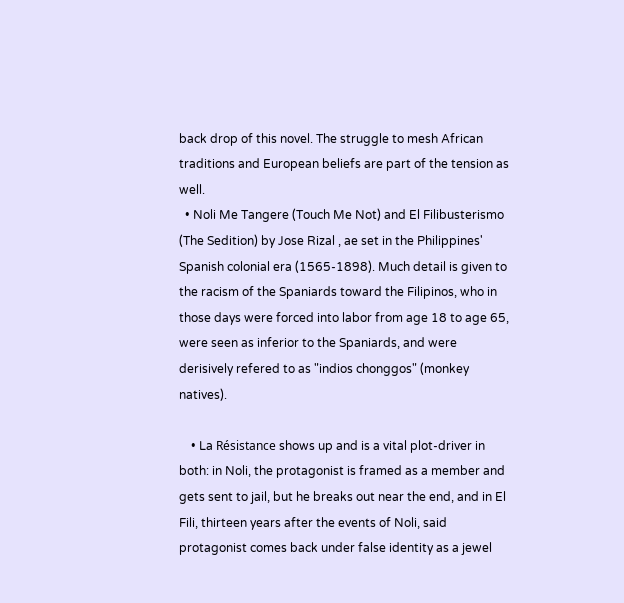back drop of this novel. The struggle to mesh African traditions and European beliefs are part of the tension as well.
  • Noli Me Tangere (Touch Me Not) and El Filibusterismo (The Sedition) by Jose Rizal , ae set in the Philippines' Spanish colonial era (1565-1898). Much detail is given to the racism of the Spaniards toward the Filipinos, who in those days were forced into labor from age 18 to age 65, were seen as inferior to the Spaniards, and were derisively refered to as "indios chonggos" (monkey natives).

    • La Résistance shows up and is a vital plot-driver in both: in Noli, the protagonist is framed as a member and gets sent to jail, but he breaks out near the end, and in El Fili, thirteen years after the events of Noli, said protagonist comes back under false identity as a jewel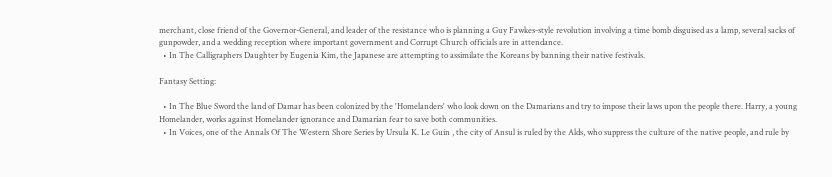merchant, close friend of the Governor-General, and leader of the resistance who is planning a Guy Fawkes-style revolution involving a time bomb disguised as a lamp, several sacks of gunpowder, and a wedding reception where important government and Corrupt Church officials are in attendance.
  • In The Calligraphers Daughter by Eugenia Kim, the Japanese are attempting to assimilate the Koreans by banning their native festivals.

Fantasy Setting:

  • In The Blue Sword the land of Damar has been colonized by the 'Homelanders' who look down on the Damarians and try to impose their laws upon the people there. Harry, a young Homelander, works against Homelander ignorance and Damarian fear to save both communities.
  • In Voices, one of the Annals Of The Western Shore Series by Ursula K. Le Guin , the city of Ansul is ruled by the Alds, who suppress the culture of the native people, and rule by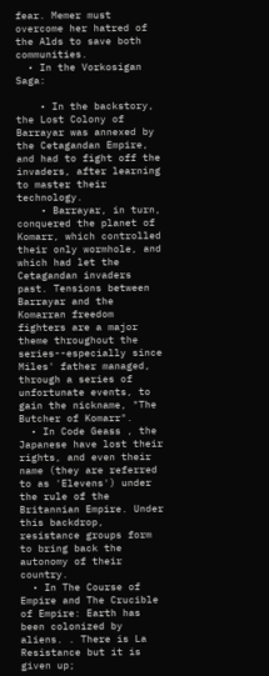fear. Memer must overcome her hatred of the Alds to save both communities.
  • In the Vorkosigan Saga:

    • In the backstory, the Lost Colony of Barrayar was annexed by the Cetagandan Empire, and had to fight off the invaders, after learning to master their technology.
    • Barrayar, in turn, conquered the planet of Komarr, which controlled their only wormhole, and which had let the Cetagandan invaders past. Tensions between Barrayar and the Komarran freedom fighters are a major theme throughout the series--especially since Miles' father managed, through a series of unfortunate events, to gain the nickname, "The Butcher of Komarr".
  • In Code Geass , the Japanese have lost their rights, and even their name (they are referred to as 'Elevens') under the rule of the Britannian Empire. Under this backdrop, resistance groups form to bring back the autonomy of their country.
  • In The Course of Empire and The Crucible of Empire: Earth has been colonized by aliens. . There is La Resistance but it is given up;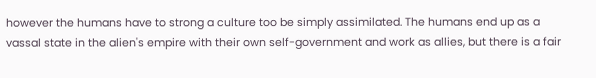however the humans have to strong a culture too be simply assimilated. The humans end up as a vassal state in the alien's empire with their own self-government and work as allies, but there is a fair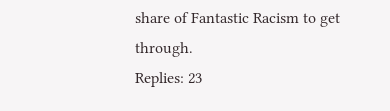share of Fantastic Racism to get through.
Replies: 23